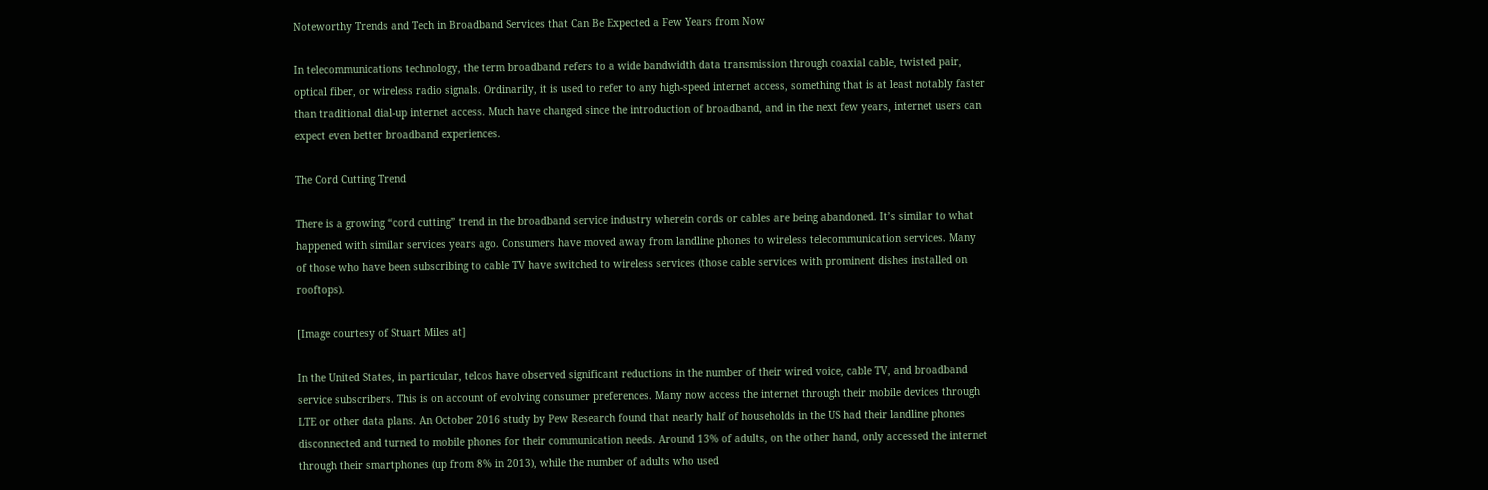Noteworthy Trends and Tech in Broadband Services that Can Be Expected a Few Years from Now

In telecommunications technology, the term broadband refers to a wide bandwidth data transmission through coaxial cable, twisted pair, optical fiber, or wireless radio signals. Ordinarily, it is used to refer to any high-speed internet access, something that is at least notably faster than traditional dial-up internet access. Much have changed since the introduction of broadband, and in the next few years, internet users can expect even better broadband experiences.

The Cord Cutting Trend

There is a growing “cord cutting” trend in the broadband service industry wherein cords or cables are being abandoned. It’s similar to what happened with similar services years ago. Consumers have moved away from landline phones to wireless telecommunication services. Many of those who have been subscribing to cable TV have switched to wireless services (those cable services with prominent dishes installed on rooftops).

[Image courtesy of Stuart Miles at]

In the United States, in particular, telcos have observed significant reductions in the number of their wired voice, cable TV, and broadband service subscribers. This is on account of evolving consumer preferences. Many now access the internet through their mobile devices through LTE or other data plans. An October 2016 study by Pew Research found that nearly half of households in the US had their landline phones disconnected and turned to mobile phones for their communication needs. Around 13% of adults, on the other hand, only accessed the internet through their smartphones (up from 8% in 2013), while the number of adults who used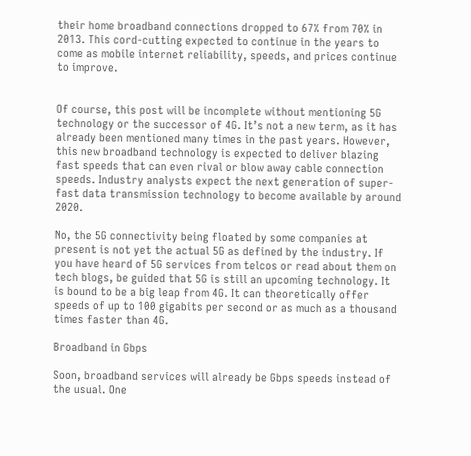their home broadband connections dropped to 67% from 70% in 2013. This cord-cutting expected to continue in the years to come as mobile internet reliability, speeds, and prices continue to improve.


Of course, this post will be incomplete without mentioning 5G technology or the successor of 4G. It’s not a new term, as it has already been mentioned many times in the past years. However, this new broadband technology is expected to deliver blazing fast speeds that can even rival or blow away cable connection speeds. Industry analysts expect the next generation of super-fast data transmission technology to become available by around 2020.

No, the 5G connectivity being floated by some companies at present is not yet the actual 5G as defined by the industry. If you have heard of 5G services from telcos or read about them on tech blogs, be guided that 5G is still an upcoming technology. It is bound to be a big leap from 4G. It can theoretically offer speeds of up to 100 gigabits per second or as much as a thousand times faster than 4G.

Broadband in Gbps

Soon, broadband services will already be Gbps speeds instead of the usual. One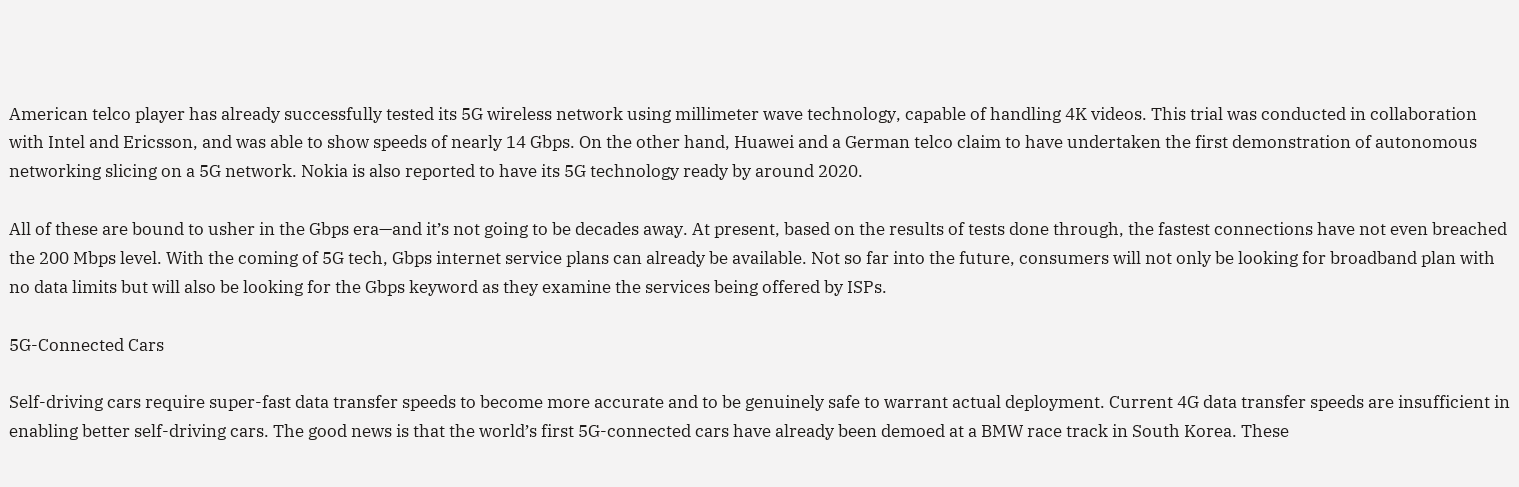American telco player has already successfully tested its 5G wireless network using millimeter wave technology, capable of handling 4K videos. This trial was conducted in collaboration with Intel and Ericsson, and was able to show speeds of nearly 14 Gbps. On the other hand, Huawei and a German telco claim to have undertaken the first demonstration of autonomous networking slicing on a 5G network. Nokia is also reported to have its 5G technology ready by around 2020.

All of these are bound to usher in the Gbps era—and it’s not going to be decades away. At present, based on the results of tests done through, the fastest connections have not even breached the 200 Mbps level. With the coming of 5G tech, Gbps internet service plans can already be available. Not so far into the future, consumers will not only be looking for broadband plan with no data limits but will also be looking for the Gbps keyword as they examine the services being offered by ISPs.

5G-Connected Cars

Self-driving cars require super-fast data transfer speeds to become more accurate and to be genuinely safe to warrant actual deployment. Current 4G data transfer speeds are insufficient in enabling better self-driving cars. The good news is that the world’s first 5G-connected cars have already been demoed at a BMW race track in South Korea. These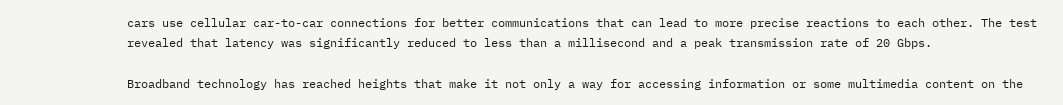cars use cellular car-to-car connections for better communications that can lead to more precise reactions to each other. The test revealed that latency was significantly reduced to less than a millisecond and a peak transmission rate of 20 Gbps.

Broadband technology has reached heights that make it not only a way for accessing information or some multimedia content on the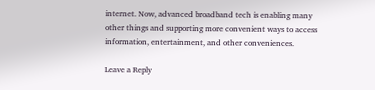internet. Now, advanced broadband tech is enabling many other things and supporting more convenient ways to access information, entertainment, and other conveniences.

Leave a Reply